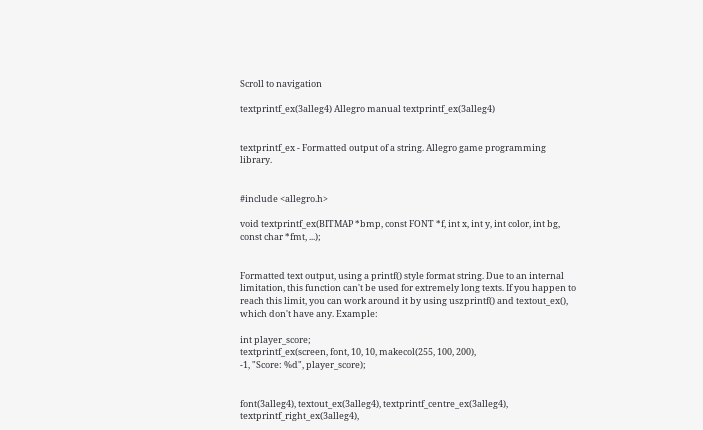Scroll to navigation

textprintf_ex(3alleg4) Allegro manual textprintf_ex(3alleg4)


textprintf_ex - Formatted output of a string. Allegro game programming library.


#include <allegro.h>

void textprintf_ex(BITMAP *bmp, const FONT *f, int x, int y, int color, int bg, const char *fmt, ...);


Formatted text output, using a printf() style format string. Due to an internal limitation, this function can't be used for extremely long texts. If you happen to reach this limit, you can work around it by using uszprintf() and textout_ex(), which don't have any. Example:

int player_score;
textprintf_ex(screen, font, 10, 10, makecol(255, 100, 200),
-1, "Score: %d", player_score);


font(3alleg4), textout_ex(3alleg4), textprintf_centre_ex(3alleg4), textprintf_right_ex(3alleg4),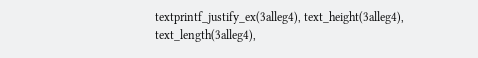textprintf_justify_ex(3alleg4), text_height(3alleg4), text_length(3alleg4),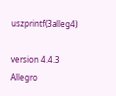uszprintf(3alleg4)

version 4.4.3 Allegro